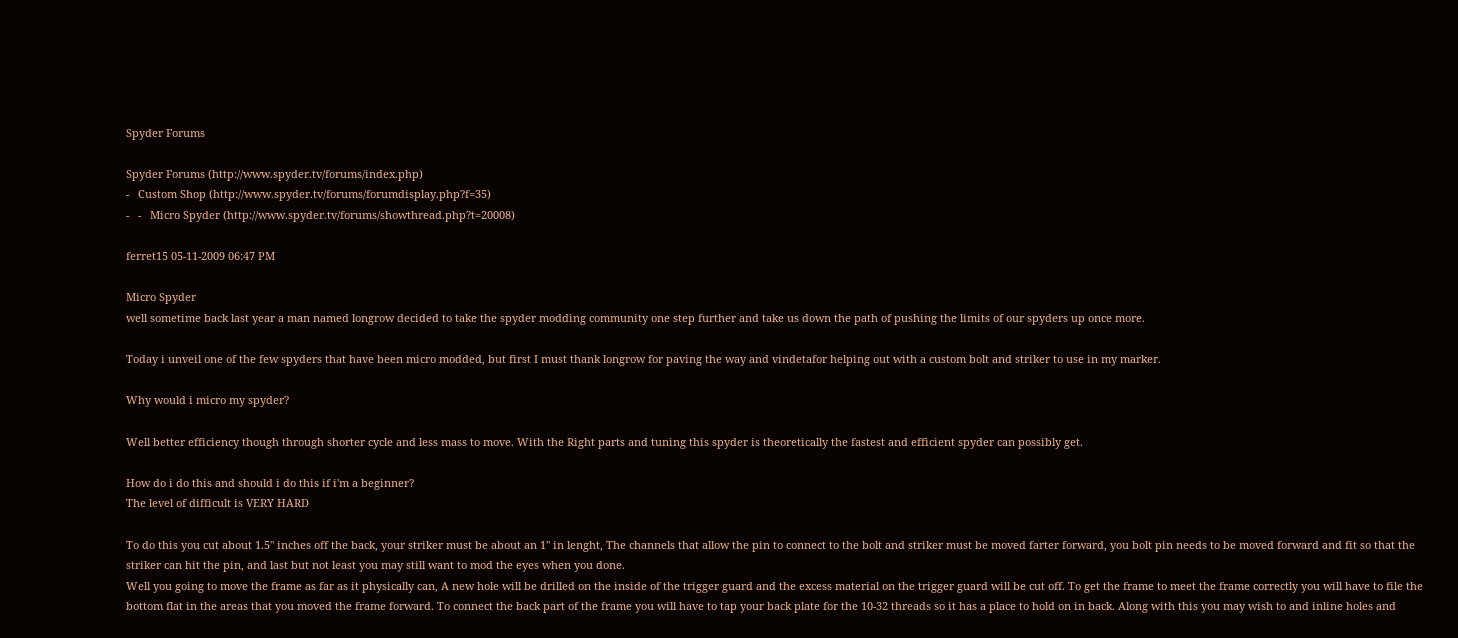Spyder Forums

Spyder Forums (http://www.spyder.tv/forums/index.php)
-   Custom Shop (http://www.spyder.tv/forums/forumdisplay.php?f=35)
-   -   Micro Spyder (http://www.spyder.tv/forums/showthread.php?t=20008)

ferret15 05-11-2009 06:47 PM

Micro Spyder
well sometime back last year a man named longrow decided to take the spyder modding community one step further and take us down the path of pushing the limits of our spyders up once more.

Today i unveil one of the few spyders that have been micro modded, but first I must thank longrow for paving the way and vindetafor helping out with a custom bolt and striker to use in my marker.

Why would i micro my spyder?

Well better efficiency though through shorter cycle and less mass to move. With the Right parts and tuning this spyder is theoretically the fastest and efficient spyder can possibly get.

How do i do this and should i do this if i'm a beginner?
The level of difficult is VERY HARD

To do this you cut about 1.5" inches off the back, your striker must be about an 1" in lenght, The channels that allow the pin to connect to the bolt and striker must be moved farter forward, you bolt pin needs to be moved forward and fit so that the striker can hit the pin, and last but not least you may still want to mod the eyes when you done.
Well you going to move the frame as far as it physically can, A new hole will be drilled on the inside of the trigger guard and the excess material on the trigger guard will be cut off. To get the frame to meet the frame correctly you will have to file the bottom flat in the areas that you moved the frame forward. To connect the back part of the frame you will have to tap your back plate for the 10-32 threads so it has a place to hold on in back. Along with this you may wish to and inline holes and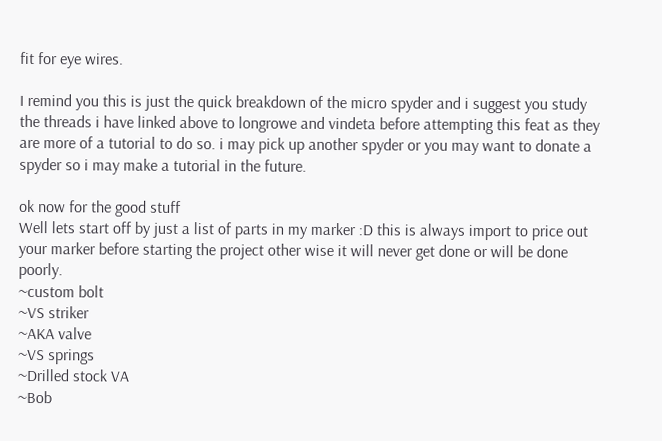fit for eye wires.

I remind you this is just the quick breakdown of the micro spyder and i suggest you study the threads i have linked above to longrowe and vindeta before attempting this feat as they are more of a tutorial to do so. i may pick up another spyder or you may want to donate a spyder so i may make a tutorial in the future.

ok now for the good stuff
Well lets start off by just a list of parts in my marker :D this is always import to price out your marker before starting the project other wise it will never get done or will be done poorly.
~custom bolt
~VS striker
~AKA valve
~VS springs
~Drilled stock VA
~Bob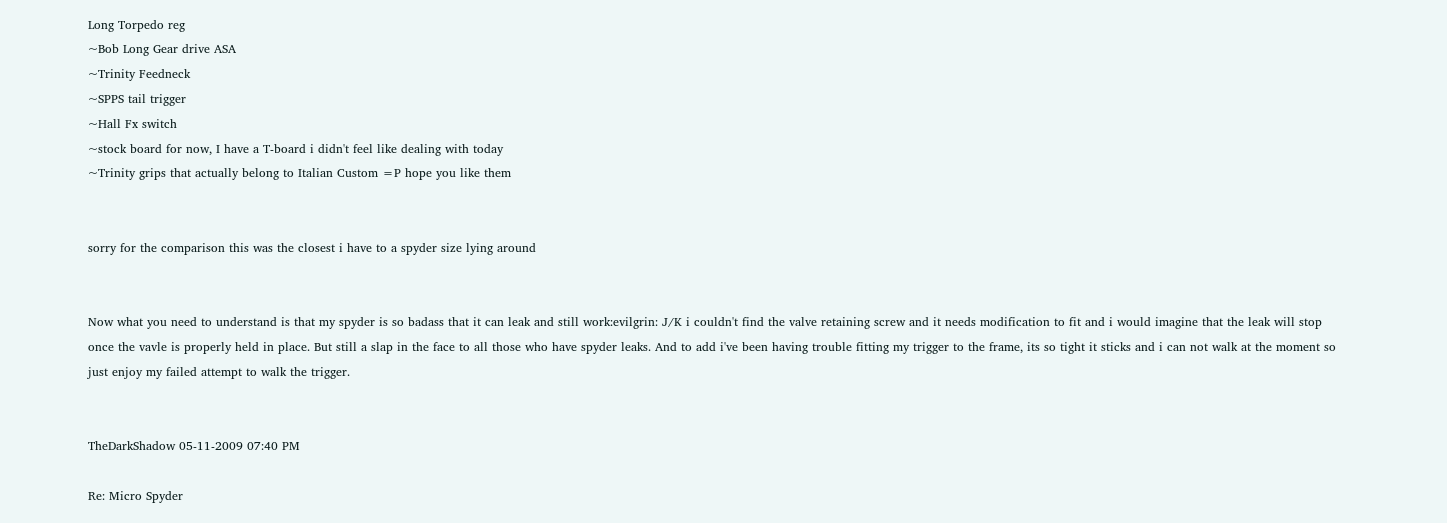Long Torpedo reg
~Bob Long Gear drive ASA
~Trinity Feedneck
~SPPS tail trigger
~Hall Fx switch
~stock board for now, I have a T-board i didn't feel like dealing with today
~Trinity grips that actually belong to Italian Custom =P hope you like them


sorry for the comparison this was the closest i have to a spyder size lying around


Now what you need to understand is that my spyder is so badass that it can leak and still work:evilgrin: J/K i couldn't find the valve retaining screw and it needs modification to fit and i would imagine that the leak will stop once the vavle is properly held in place. But still a slap in the face to all those who have spyder leaks. And to add i've been having trouble fitting my trigger to the frame, its so tight it sticks and i can not walk at the moment so just enjoy my failed attempt to walk the trigger.


TheDarkShadow 05-11-2009 07:40 PM

Re: Micro Spyder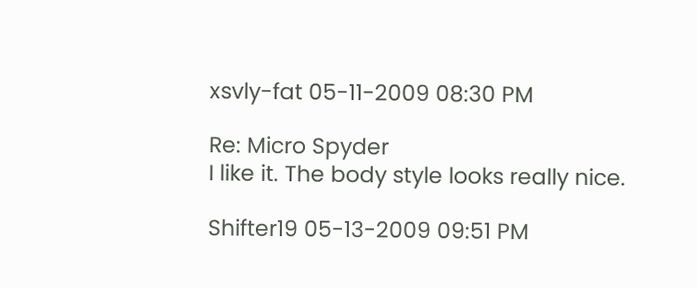xsvly-fat 05-11-2009 08:30 PM

Re: Micro Spyder
I like it. The body style looks really nice.

Shifter19 05-13-2009 09:51 PM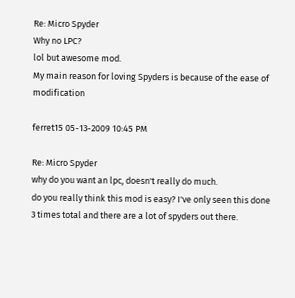Re: Micro Spyder
Why no LPC?
lol but awesome mod.
My main reason for loving Spyders is because of the ease of modification

ferret15 05-13-2009 10:45 PM

Re: Micro Spyder
why do you want an lpc, doesn't really do much.
do you really think this mod is easy? I've only seen this done 3 times total and there are a lot of spyders out there.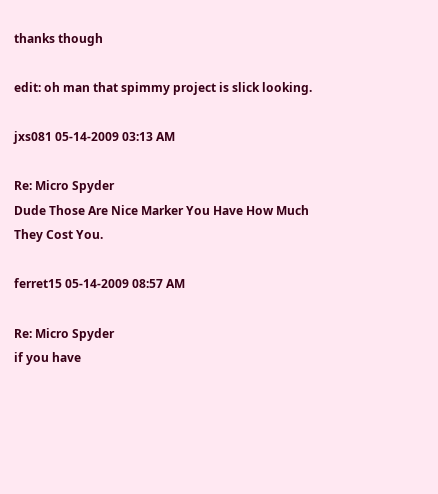thanks though

edit: oh man that spimmy project is slick looking.

jxs081 05-14-2009 03:13 AM

Re: Micro Spyder
Dude Those Are Nice Marker You Have How Much They Cost You.

ferret15 05-14-2009 08:57 AM

Re: Micro Spyder
if you have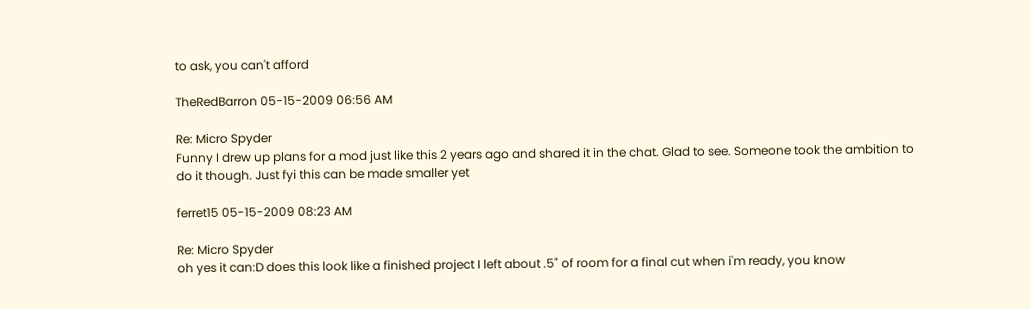to ask, you can't afford

TheRedBarron 05-15-2009 06:56 AM

Re: Micro Spyder
Funny I drew up plans for a mod just like this 2 years ago and shared it in the chat. Glad to see. Someone took the ambition to do it though. Just fyi this can be made smaller yet

ferret15 05-15-2009 08:23 AM

Re: Micro Spyder
oh yes it can:D does this look like a finished project I left about .5" of room for a final cut when i'm ready, you know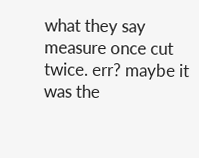what they say measure once cut twice. err? maybe it was the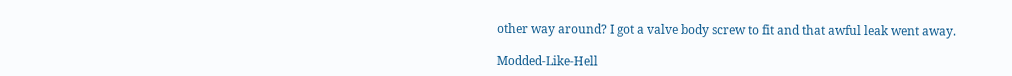other way around? I got a valve body screw to fit and that awful leak went away.

Modded-Like-Hell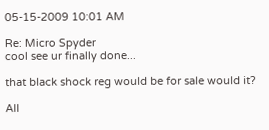05-15-2009 10:01 AM

Re: Micro Spyder
cool see ur finally done...

that black shock reg would be for sale would it?

All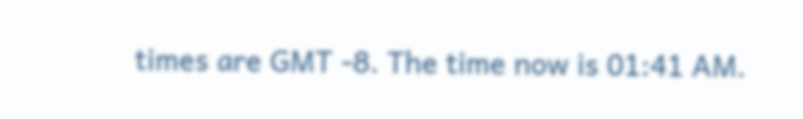times are GMT -8. The time now is 01:41 AM.